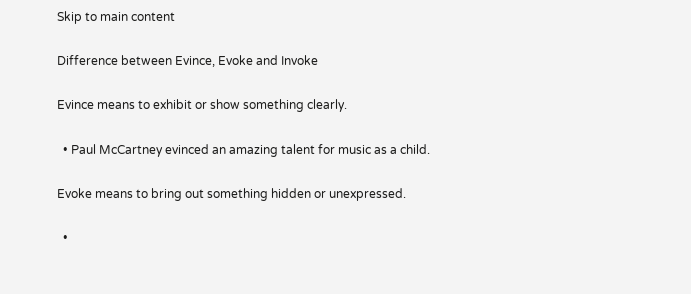Skip to main content

Difference between Evince, Evoke and Invoke

Evince means to exhibit or show something clearly.

  • Paul McCartney evinced an amazing talent for music as a child.

Evoke means to bring out something hidden or unexpressed.

  •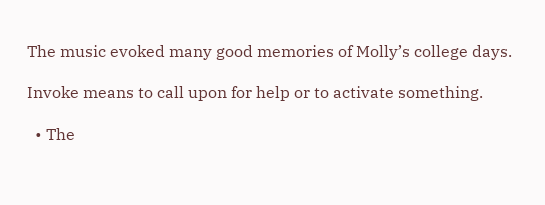The music evoked many good memories of Molly’s college days.

Invoke means to call upon for help or to activate something.

  • The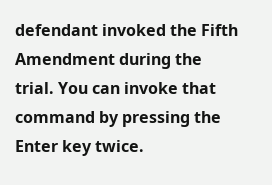defendant invoked the Fifth Amendment during the trial. You can invoke that command by pressing the Enter key twice.